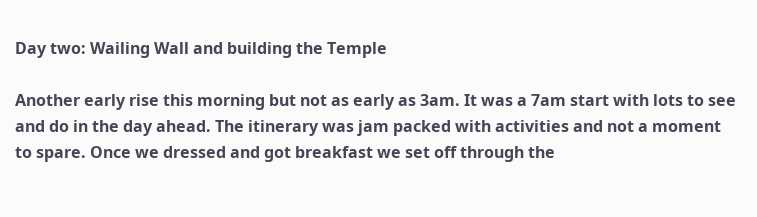Day two: Wailing Wall and building the Temple

Another early rise this morning but not as early as 3am. It was a 7am start with lots to see and do in the day ahead. The itinerary was jam packed with activities and not a moment to spare. Once we dressed and got breakfast we set off through the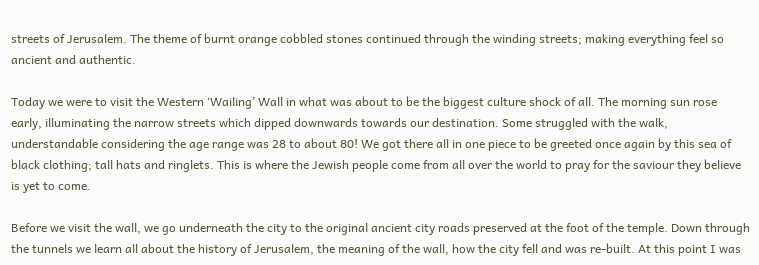streets of Jerusalem. The theme of burnt orange cobbled stones continued through the winding streets; making everything feel so ancient and authentic.

Today we were to visit the Western ‘Wailing’ Wall in what was about to be the biggest culture shock of all. The morning sun rose early, illuminating the narrow streets which dipped downwards towards our destination. Some struggled with the walk, understandable considering the age range was 28 to about 80! We got there all in one piece to be greeted once again by this sea of black clothing; tall hats and ringlets. This is where the Jewish people come from all over the world to pray for the saviour they believe is yet to come.

Before we visit the wall, we go underneath the city to the original ancient city roads preserved at the foot of the temple. Down through the tunnels we learn all about the history of Jerusalem, the meaning of the wall, how the city fell and was re-built. At this point I was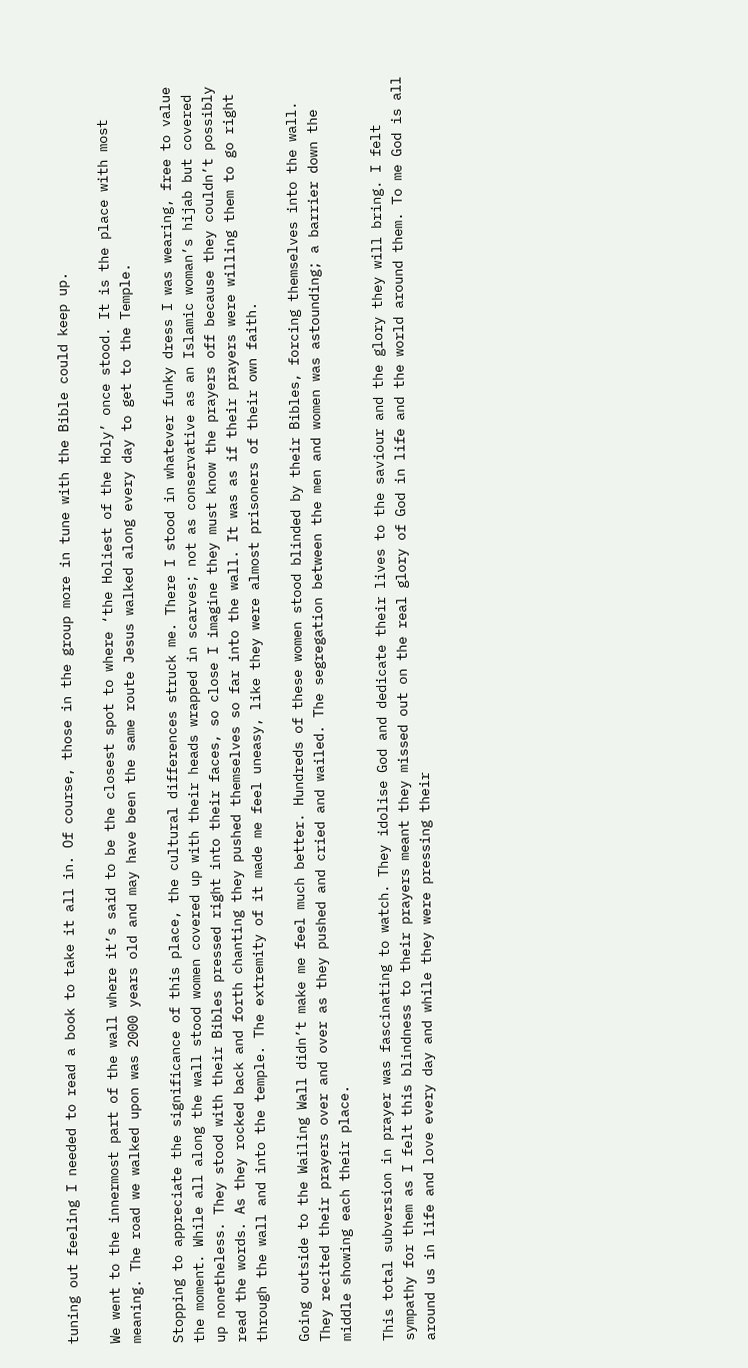tuning out feeling I needed to read a book to take it all in. Of course, those in the group more in tune with the Bible could keep up.

We went to the innermost part of the wall where it’s said to be the closest spot to where ‘the Holiest of the Holy’ once stood. It is the place with most meaning. The road we walked upon was 2000 years old and may have been the same route Jesus walked along every day to get to the Temple.

Stopping to appreciate the significance of this place, the cultural differences struck me. There I stood in whatever funky dress I was wearing, free to value the moment. While all along the wall stood women covered up with their heads wrapped in scarves; not as conservative as an Islamic woman’s hijab but covered up nonetheless. They stood with their Bibles pressed right into their faces, so close I imagine they must know the prayers off because they couldn’t possibly read the words. As they rocked back and forth chanting they pushed themselves so far into the wall. It was as if their prayers were willing them to go right through the wall and into the temple. The extremity of it made me feel uneasy, like they were almost prisoners of their own faith.

Going outside to the Wailing Wall didn’t make me feel much better. Hundreds of these women stood blinded by their Bibles, forcing themselves into the wall. They recited their prayers over and over as they pushed and cried and wailed. The segregation between the men and women was astounding; a barrier down the middle showing each their place.

This total subversion in prayer was fascinating to watch. They idolise God and dedicate their lives to the saviour and the glory they will bring. I felt sympathy for them as I felt this blindness to their prayers meant they missed out on the real glory of God in life and the world around them. To me God is all around us in life and love every day and while they were pressing their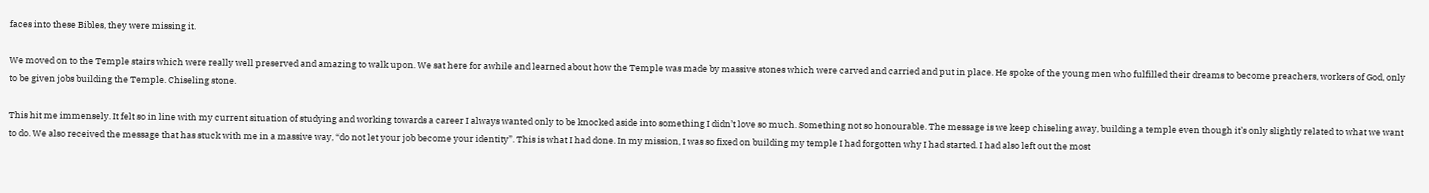faces into these Bibles, they were missing it.

We moved on to the Temple stairs which were really well preserved and amazing to walk upon. We sat here for awhile and learned about how the Temple was made by massive stones which were carved and carried and put in place. He spoke of the young men who fulfilled their dreams to become preachers, workers of God, only to be given jobs building the Temple. Chiseling stone.

This hit me immensely. It felt so in line with my current situation of studying and working towards a career I always wanted only to be knocked aside into something I didn’t love so much. Something not so honourable. The message is we keep chiseling away, building a temple even though it’s only slightly related to what we want to do. We also received the message that has stuck with me in a massive way, “do not let your job become your identity”. This is what I had done. In my mission, I was so fixed on building my temple I had forgotten why I had started. I had also left out the most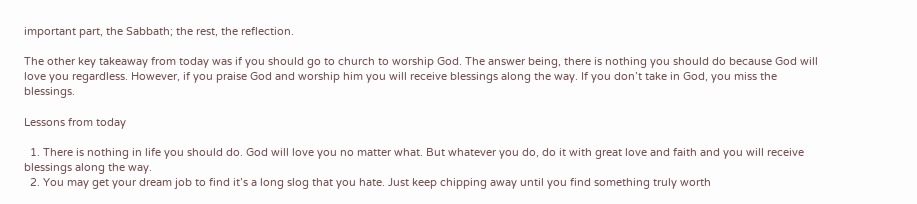important part, the Sabbath; the rest, the reflection.

The other key takeaway from today was if you should go to church to worship God. The answer being, there is nothing you should do because God will love you regardless. However, if you praise God and worship him you will receive blessings along the way. If you don’t take in God, you miss the blessings.

Lessons from today

  1. There is nothing in life you should do. God will love you no matter what. But whatever you do, do it with great love and faith and you will receive blessings along the way.
  2. You may get your dream job to find it’s a long slog that you hate. Just keep chipping away until you find something truly worth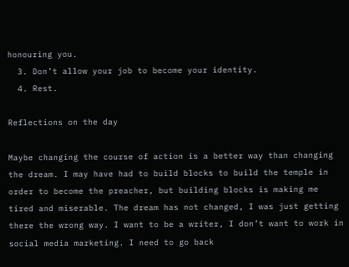honouring you.
  3. Don’t allow your job to become your identity.
  4. Rest.

Reflections on the day

Maybe changing the course of action is a better way than changing the dream. I may have had to build blocks to build the temple in order to become the preacher, but building blocks is making me tired and miserable. The dream has not changed, I was just getting there the wrong way. I want to be a writer, I don’t want to work in social media marketing. I need to go back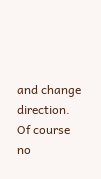and change direction. Of course no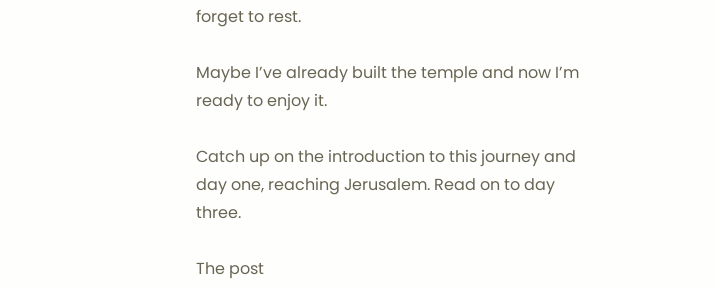forget to rest.

Maybe I’ve already built the temple and now I’m ready to enjoy it.

Catch up on the introduction to this journey and day one, reaching Jerusalem. Read on to day three.

The post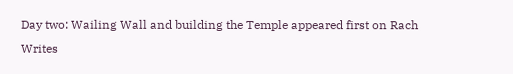Day two: Wailing Wall and building the Temple appeared first on Rach Writes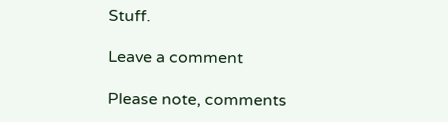Stuff.

Leave a comment

Please note, comments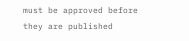must be approved before they are published